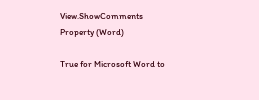View.ShowComments Property (Word)

True for Microsoft Word to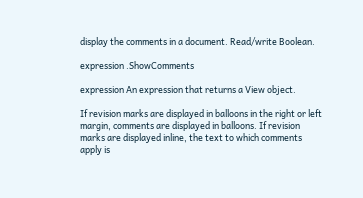display the comments in a document. Read/write Boolean.

expression .ShowComments

expression An expression that returns a View object.

If revision marks are displayed in balloons in the right or left margin, comments are displayed in balloons. If revision marks are displayed inline, the text to which comments apply is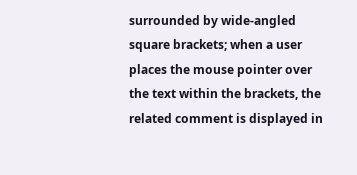surrounded by wide-angled square brackets; when a user places the mouse pointer over the text within the brackets, the related comment is displayed in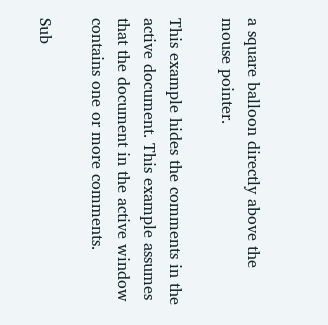a square balloon directly above the mouse pointer.

This example hides the comments in the active document. This example assumes that the document in the active window contains one or more comments.

Sub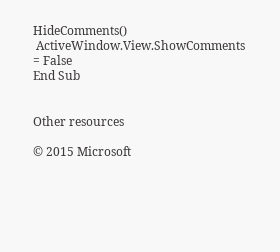HideComments()
 ActiveWindow.View.ShowComments = False
End Sub


Other resources

© 2015 Microsoft